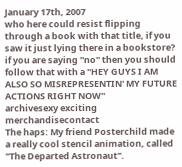January 17th, 2007
who here could resist flipping through a book with that title, if you saw it just lying there in a bookstore? if you are saying ''no'' then you should follow that with a ''HEY GUYS I AM ALSO SO MISREPRESENTIN' MY FUTURE ACTIONS RIGHT NOW''
archivesexy exciting merchandisecontact
The haps: My friend Posterchild made a really cool stencil animation, called "The Departed Astronaut".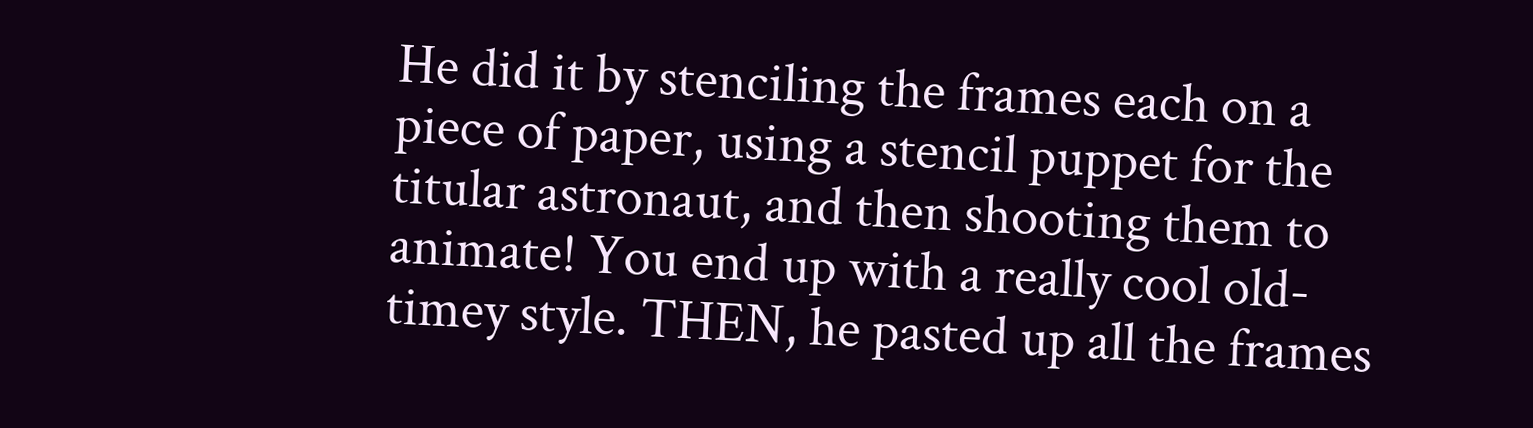He did it by stenciling the frames each on a piece of paper, using a stencil puppet for the titular astronaut, and then shooting them to animate! You end up with a really cool old-timey style. THEN, he pasted up all the frames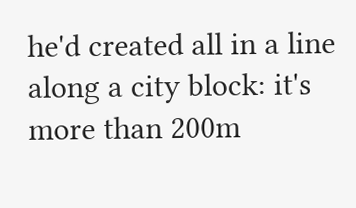he'd created all in a line along a city block: it's more than 200m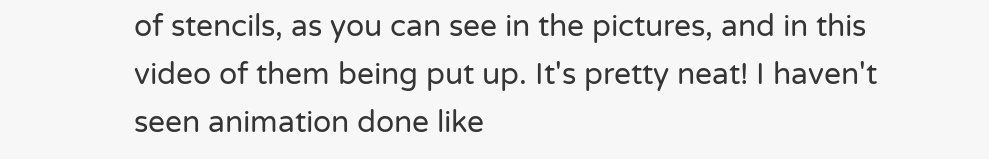of stencils, as you can see in the pictures, and in this video of them being put up. It's pretty neat! I haven't seen animation done like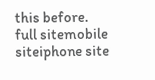this before.
full sitemobile siteiphone site